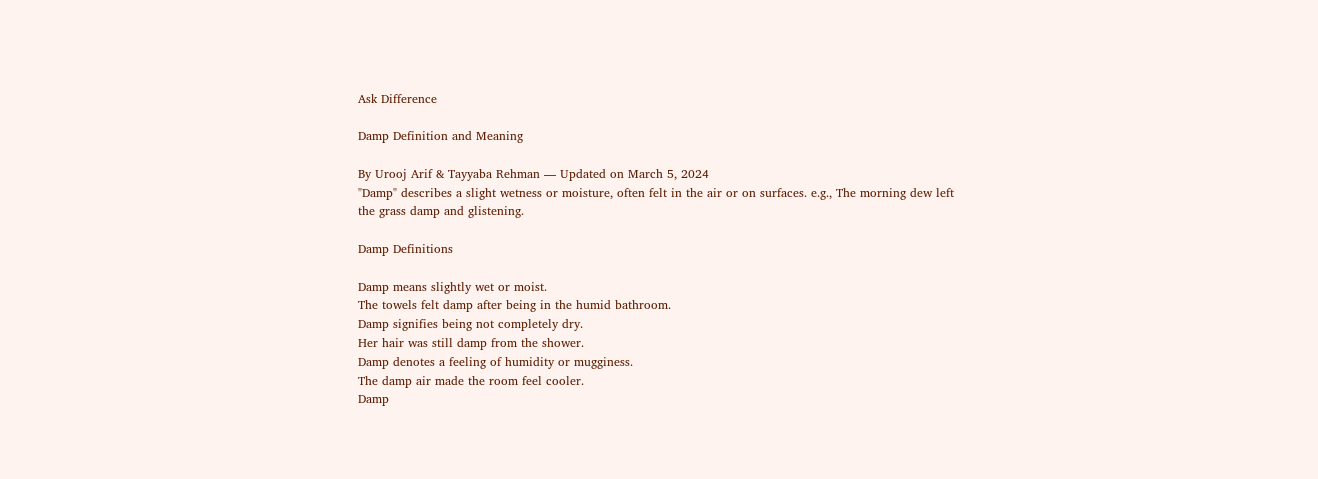Ask Difference

Damp Definition and Meaning

By Urooj Arif & Tayyaba Rehman — Updated on March 5, 2024
"Damp" describes a slight wetness or moisture, often felt in the air or on surfaces. e.g., The morning dew left the grass damp and glistening.

Damp Definitions

Damp means slightly wet or moist.
The towels felt damp after being in the humid bathroom.
Damp signifies being not completely dry.
Her hair was still damp from the shower.
Damp denotes a feeling of humidity or mugginess.
The damp air made the room feel cooler.
Damp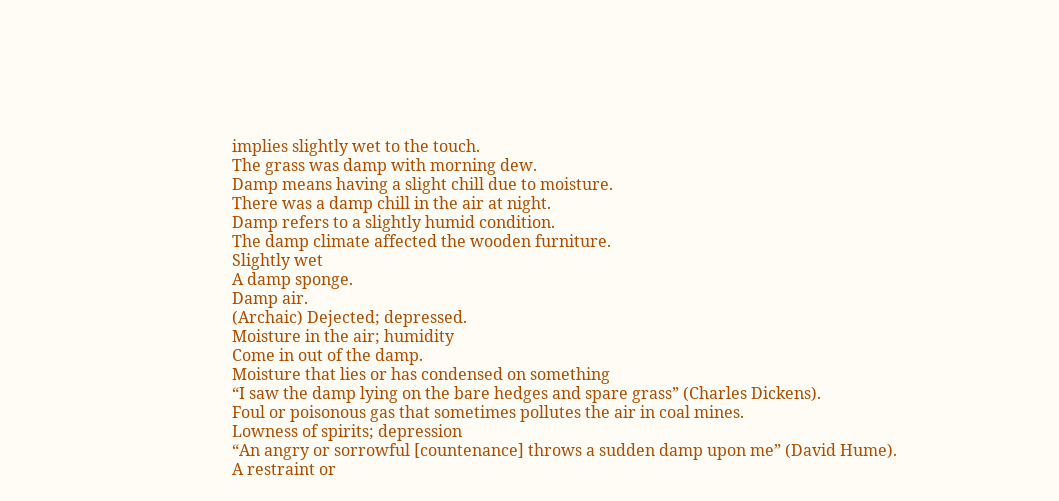implies slightly wet to the touch.
The grass was damp with morning dew.
Damp means having a slight chill due to moisture.
There was a damp chill in the air at night.
Damp refers to a slightly humid condition.
The damp climate affected the wooden furniture.
Slightly wet
A damp sponge.
Damp air.
(Archaic) Dejected; depressed.
Moisture in the air; humidity
Come in out of the damp.
Moisture that lies or has condensed on something
“I saw the damp lying on the bare hedges and spare grass” (Charles Dickens).
Foul or poisonous gas that sometimes pollutes the air in coal mines.
Lowness of spirits; depression
“An angry or sorrowful [countenance] throws a sudden damp upon me” (David Hume).
A restraint or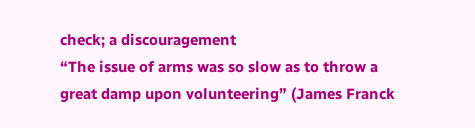check; a discouragement
“The issue of arms was so slow as to throw a great damp upon volunteering” (James Franck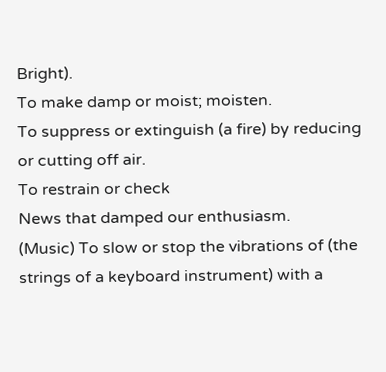Bright).
To make damp or moist; moisten.
To suppress or extinguish (a fire) by reducing or cutting off air.
To restrain or check
News that damped our enthusiasm.
(Music) To slow or stop the vibrations of (the strings of a keyboard instrument) with a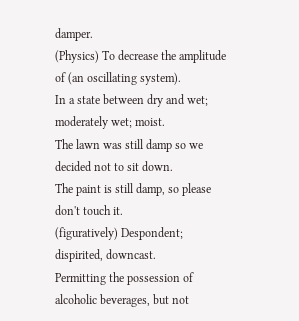damper.
(Physics) To decrease the amplitude of (an oscillating system).
In a state between dry and wet; moderately wet; moist.
The lawn was still damp so we decided not to sit down.
The paint is still damp, so please don't touch it.
(figuratively) Despondent; dispirited, downcast.
Permitting the possession of alcoholic beverages, but not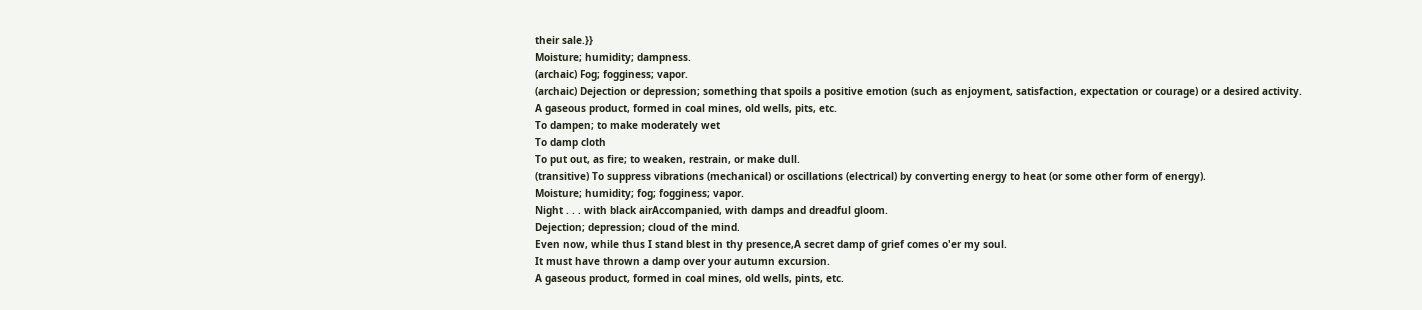their sale.}}
Moisture; humidity; dampness.
(archaic) Fog; fogginess; vapor.
(archaic) Dejection or depression; something that spoils a positive emotion (such as enjoyment, satisfaction, expectation or courage) or a desired activity.
A gaseous product, formed in coal mines, old wells, pits, etc.
To dampen; to make moderately wet
To damp cloth
To put out, as fire; to weaken, restrain, or make dull.
(transitive) To suppress vibrations (mechanical) or oscillations (electrical) by converting energy to heat (or some other form of energy).
Moisture; humidity; fog; fogginess; vapor.
Night . . . with black airAccompanied, with damps and dreadful gloom.
Dejection; depression; cloud of the mind.
Even now, while thus I stand blest in thy presence,A secret damp of grief comes o'er my soul.
It must have thrown a damp over your autumn excursion.
A gaseous product, formed in coal mines, old wells, pints, etc.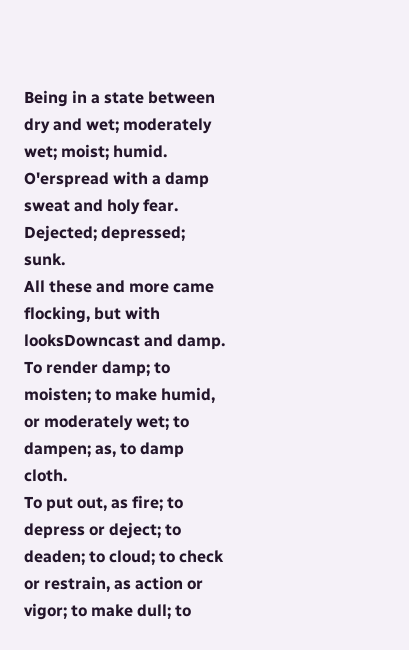Being in a state between dry and wet; moderately wet; moist; humid.
O'erspread with a damp sweat and holy fear.
Dejected; depressed; sunk.
All these and more came flocking, but with looksDowncast and damp.
To render damp; to moisten; to make humid, or moderately wet; to dampen; as, to damp cloth.
To put out, as fire; to depress or deject; to deaden; to cloud; to check or restrain, as action or vigor; to make dull; to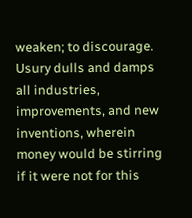weaken; to discourage.
Usury dulls and damps all industries, improvements, and new inventions, wherein money would be stirring if it were not for this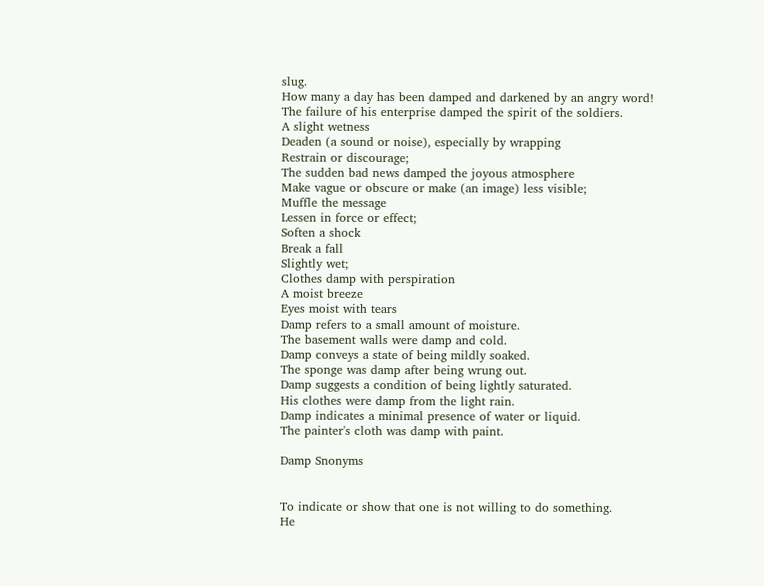slug.
How many a day has been damped and darkened by an angry word!
The failure of his enterprise damped the spirit of the soldiers.
A slight wetness
Deaden (a sound or noise), especially by wrapping
Restrain or discourage;
The sudden bad news damped the joyous atmosphere
Make vague or obscure or make (an image) less visible;
Muffle the message
Lessen in force or effect;
Soften a shock
Break a fall
Slightly wet;
Clothes damp with perspiration
A moist breeze
Eyes moist with tears
Damp refers to a small amount of moisture.
The basement walls were damp and cold.
Damp conveys a state of being mildly soaked.
The sponge was damp after being wrung out.
Damp suggests a condition of being lightly saturated.
His clothes were damp from the light rain.
Damp indicates a minimal presence of water or liquid.
The painter's cloth was damp with paint.

Damp Snonyms


To indicate or show that one is not willing to do something.
He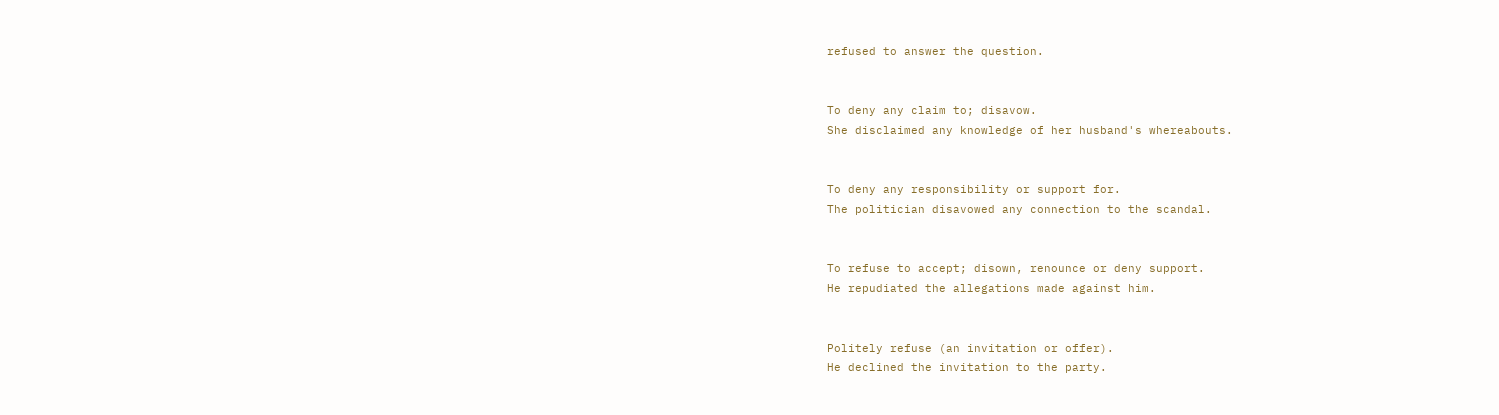refused to answer the question.


To deny any claim to; disavow.
She disclaimed any knowledge of her husband's whereabouts.


To deny any responsibility or support for.
The politician disavowed any connection to the scandal.


To refuse to accept; disown, renounce or deny support.
He repudiated the allegations made against him.


Politely refuse (an invitation or offer).
He declined the invitation to the party.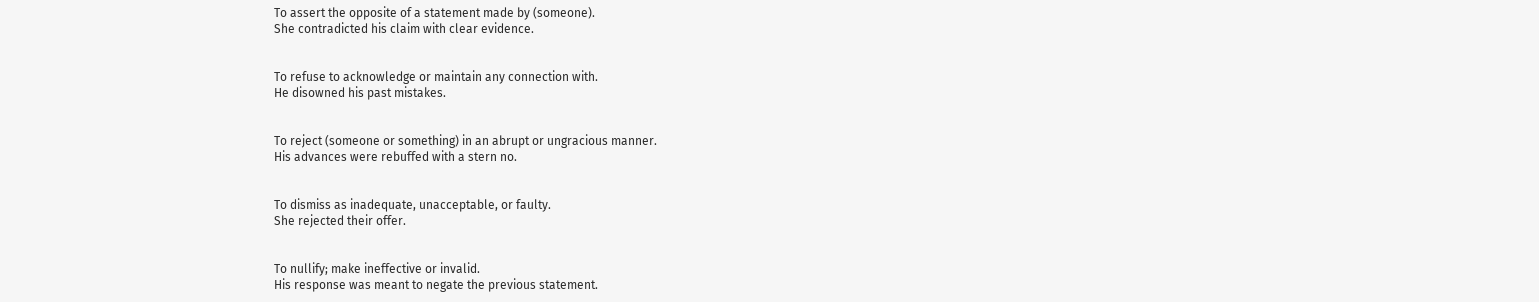To assert the opposite of a statement made by (someone).
She contradicted his claim with clear evidence.


To refuse to acknowledge or maintain any connection with.
He disowned his past mistakes.


To reject (someone or something) in an abrupt or ungracious manner.
His advances were rebuffed with a stern no.


To dismiss as inadequate, unacceptable, or faulty.
She rejected their offer.


To nullify; make ineffective or invalid.
His response was meant to negate the previous statement.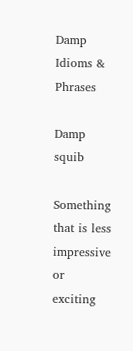Damp Idioms & Phrases

Damp squib

Something that is less impressive or exciting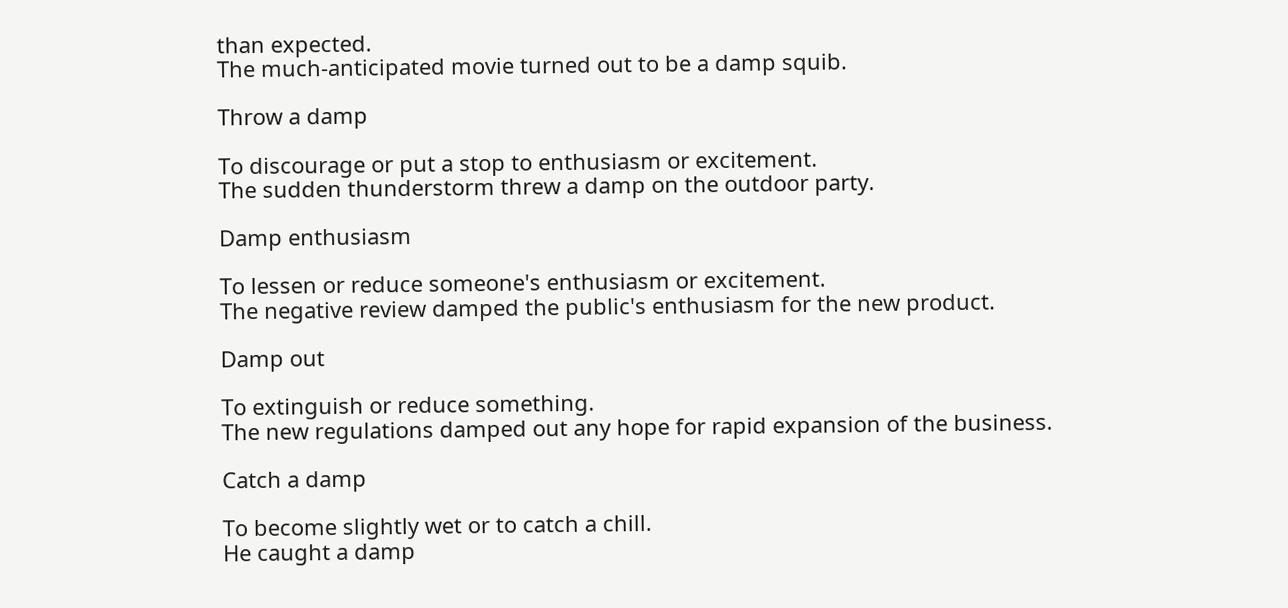than expected.
The much-anticipated movie turned out to be a damp squib.

Throw a damp

To discourage or put a stop to enthusiasm or excitement.
The sudden thunderstorm threw a damp on the outdoor party.

Damp enthusiasm

To lessen or reduce someone's enthusiasm or excitement.
The negative review damped the public's enthusiasm for the new product.

Damp out

To extinguish or reduce something.
The new regulations damped out any hope for rapid expansion of the business.

Catch a damp

To become slightly wet or to catch a chill.
He caught a damp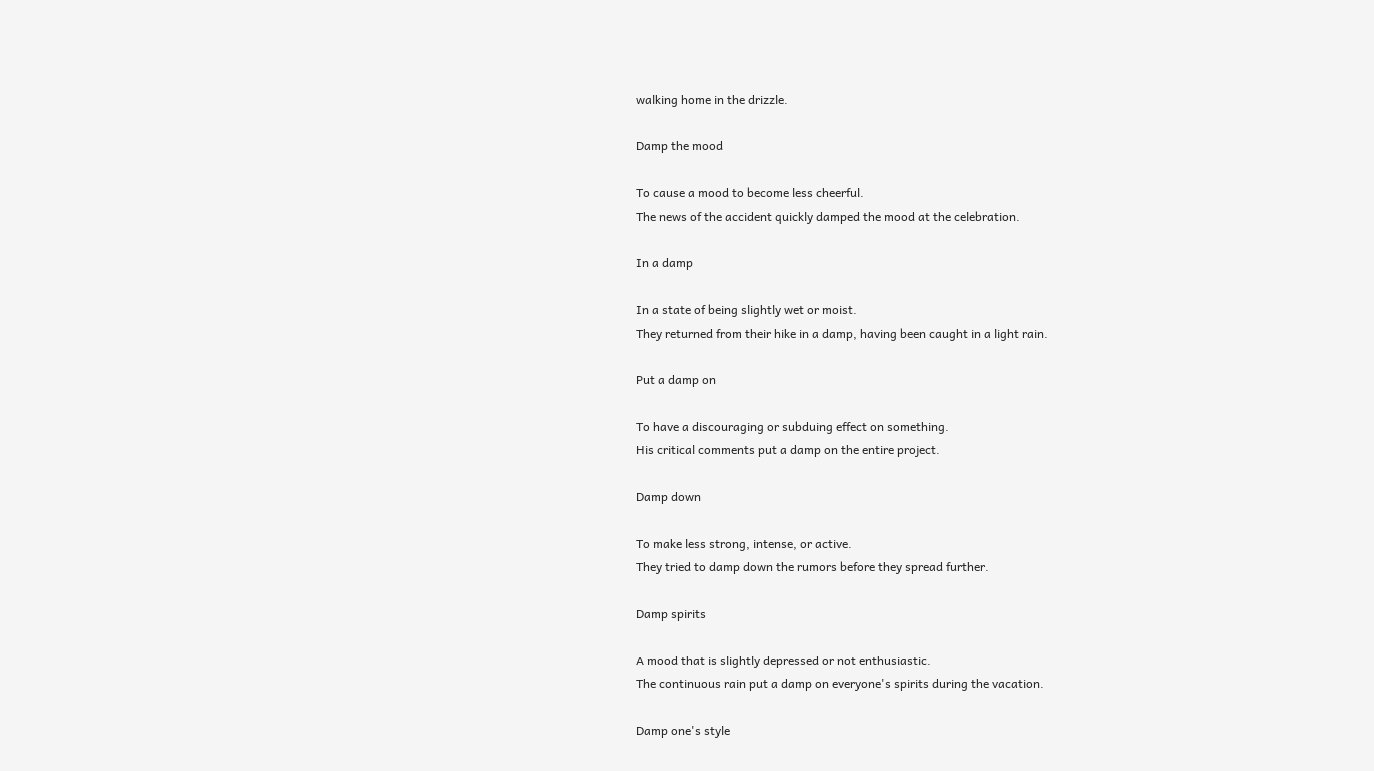walking home in the drizzle.

Damp the mood

To cause a mood to become less cheerful.
The news of the accident quickly damped the mood at the celebration.

In a damp

In a state of being slightly wet or moist.
They returned from their hike in a damp, having been caught in a light rain.

Put a damp on

To have a discouraging or subduing effect on something.
His critical comments put a damp on the entire project.

Damp down

To make less strong, intense, or active.
They tried to damp down the rumors before they spread further.

Damp spirits

A mood that is slightly depressed or not enthusiastic.
The continuous rain put a damp on everyone's spirits during the vacation.

Damp one's style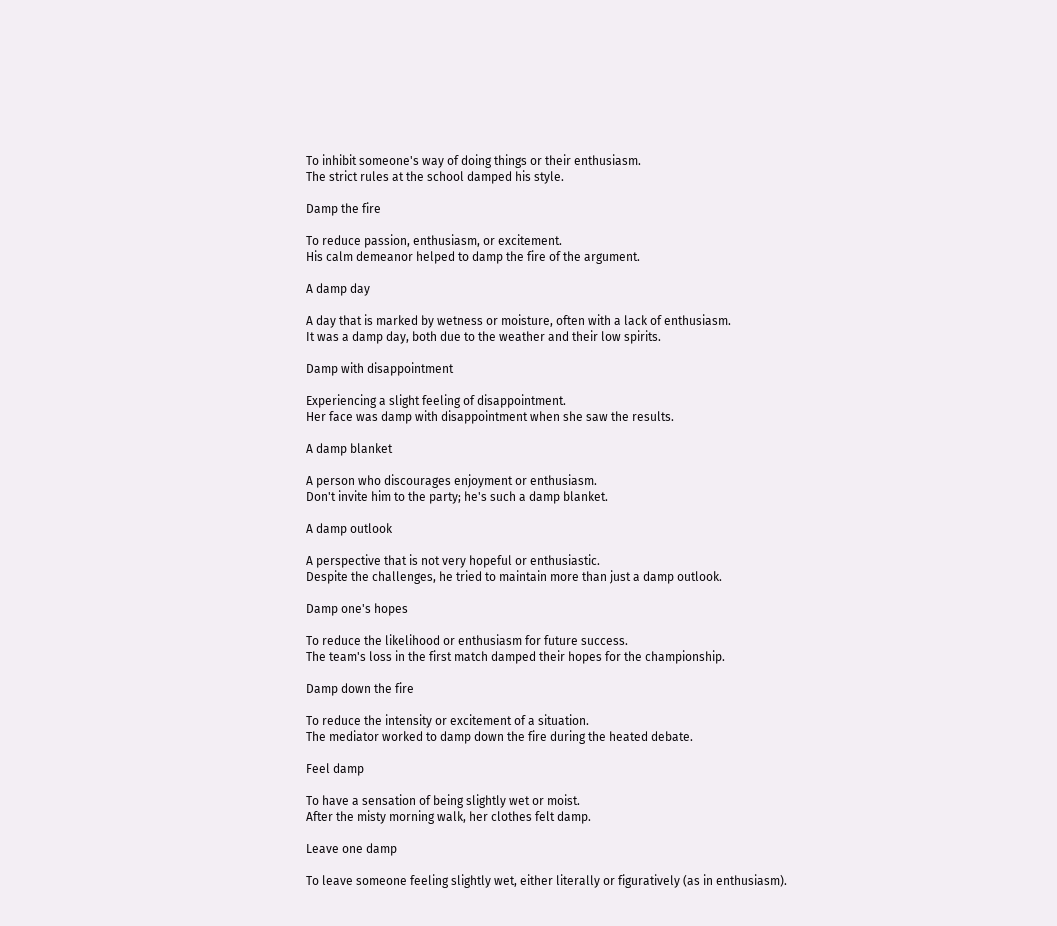To inhibit someone's way of doing things or their enthusiasm.
The strict rules at the school damped his style.

Damp the fire

To reduce passion, enthusiasm, or excitement.
His calm demeanor helped to damp the fire of the argument.

A damp day

A day that is marked by wetness or moisture, often with a lack of enthusiasm.
It was a damp day, both due to the weather and their low spirits.

Damp with disappointment

Experiencing a slight feeling of disappointment.
Her face was damp with disappointment when she saw the results.

A damp blanket

A person who discourages enjoyment or enthusiasm.
Don't invite him to the party; he's such a damp blanket.

A damp outlook

A perspective that is not very hopeful or enthusiastic.
Despite the challenges, he tried to maintain more than just a damp outlook.

Damp one's hopes

To reduce the likelihood or enthusiasm for future success.
The team's loss in the first match damped their hopes for the championship.

Damp down the fire

To reduce the intensity or excitement of a situation.
The mediator worked to damp down the fire during the heated debate.

Feel damp

To have a sensation of being slightly wet or moist.
After the misty morning walk, her clothes felt damp.

Leave one damp

To leave someone feeling slightly wet, either literally or figuratively (as in enthusiasm).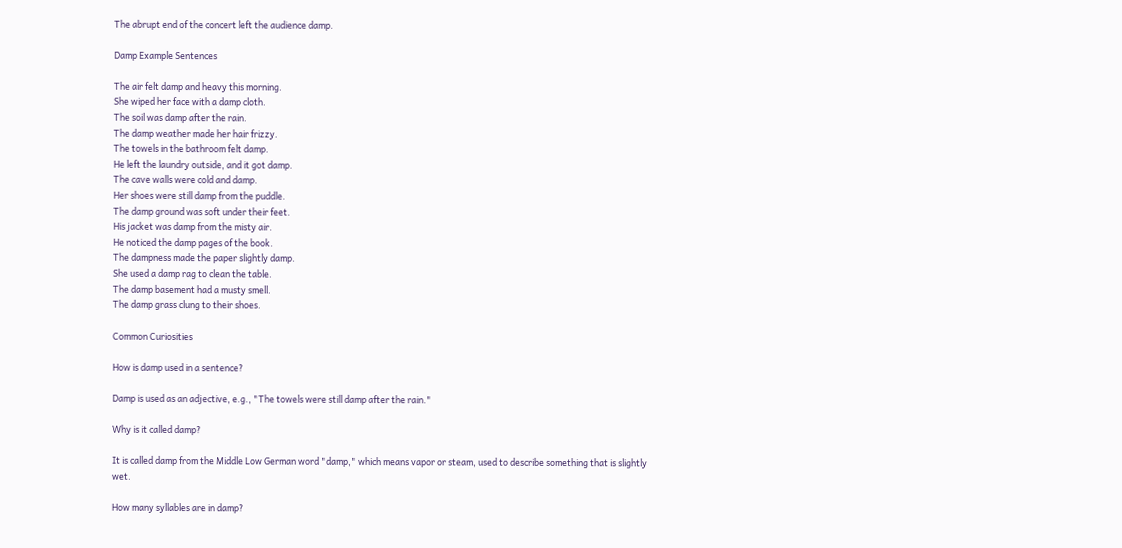The abrupt end of the concert left the audience damp.

Damp Example Sentences

The air felt damp and heavy this morning.
She wiped her face with a damp cloth.
The soil was damp after the rain.
The damp weather made her hair frizzy.
The towels in the bathroom felt damp.
He left the laundry outside, and it got damp.
The cave walls were cold and damp.
Her shoes were still damp from the puddle.
The damp ground was soft under their feet.
His jacket was damp from the misty air.
He noticed the damp pages of the book.
The dampness made the paper slightly damp.
She used a damp rag to clean the table.
The damp basement had a musty smell.
The damp grass clung to their shoes.

Common Curiosities

How is damp used in a sentence?

Damp is used as an adjective, e.g., "The towels were still damp after the rain."

Why is it called damp?

It is called damp from the Middle Low German word "damp," which means vapor or steam, used to describe something that is slightly wet.

How many syllables are in damp?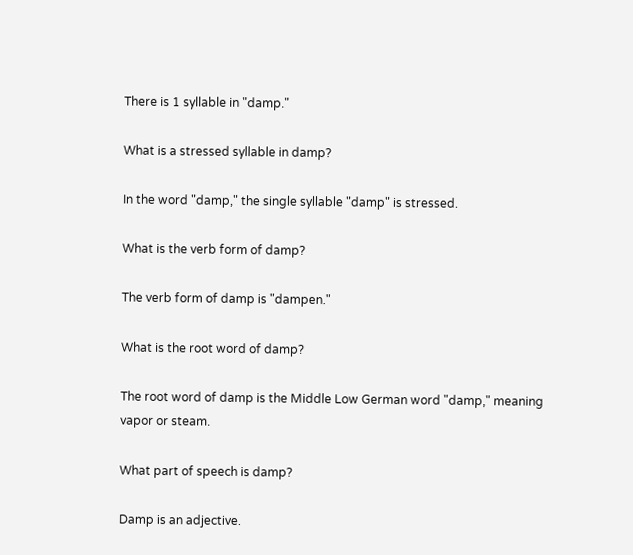There is 1 syllable in "damp."

What is a stressed syllable in damp?

In the word "damp," the single syllable "damp" is stressed.

What is the verb form of damp?

The verb form of damp is "dampen."

What is the root word of damp?

The root word of damp is the Middle Low German word "damp," meaning vapor or steam.

What part of speech is damp?

Damp is an adjective.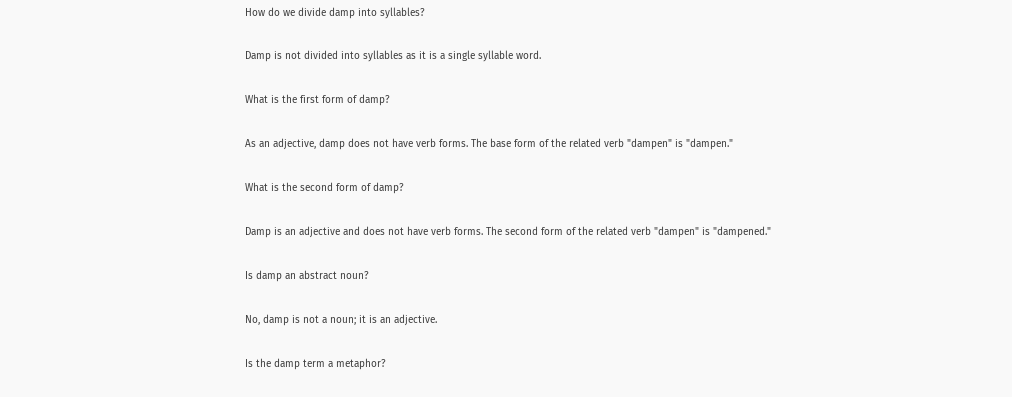How do we divide damp into syllables?

Damp is not divided into syllables as it is a single syllable word.

What is the first form of damp?

As an adjective, damp does not have verb forms. The base form of the related verb "dampen" is "dampen."

What is the second form of damp?

Damp is an adjective and does not have verb forms. The second form of the related verb "dampen" is "dampened."

Is damp an abstract noun?

No, damp is not a noun; it is an adjective.

Is the damp term a metaphor?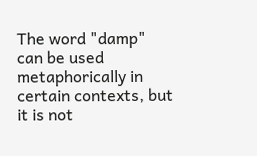The word "damp" can be used metaphorically in certain contexts, but it is not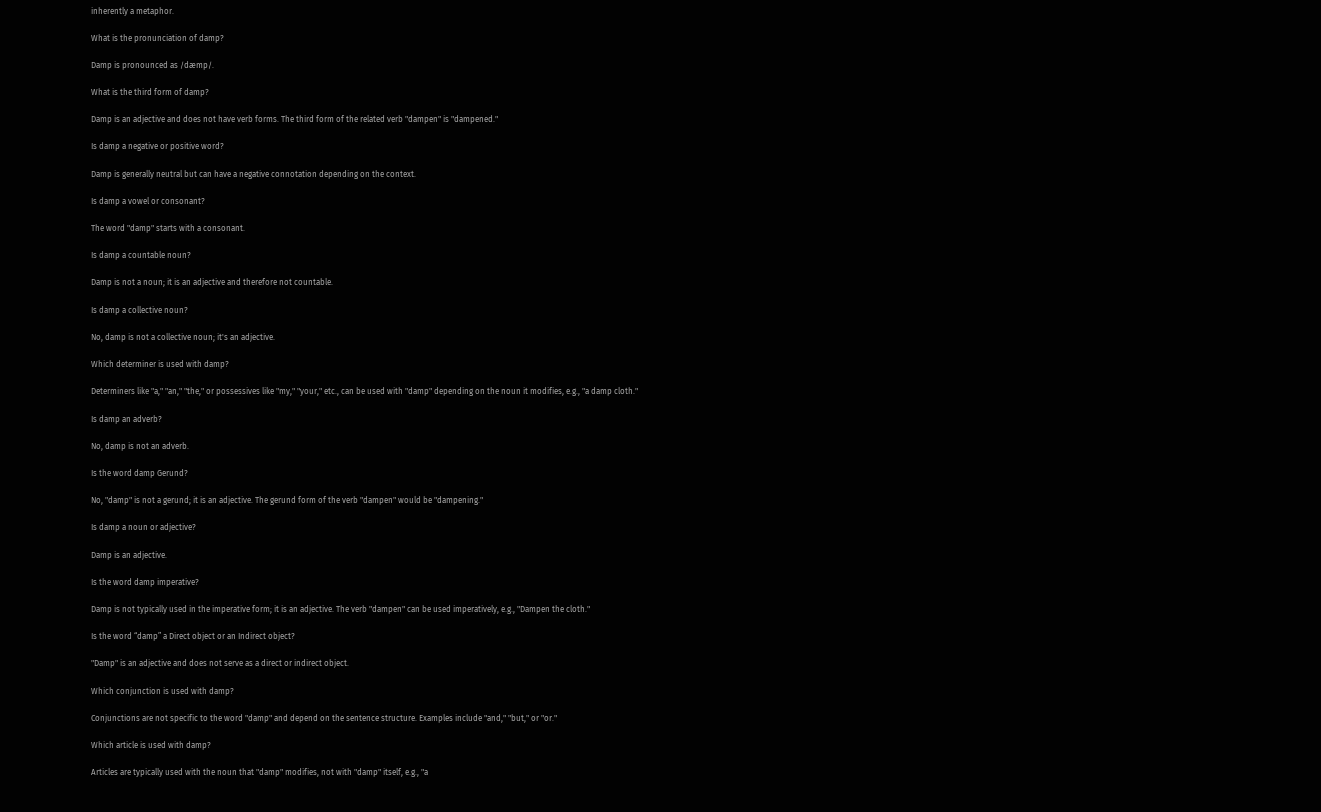inherently a metaphor.

What is the pronunciation of damp?

Damp is pronounced as /dæmp/.

What is the third form of damp?

Damp is an adjective and does not have verb forms. The third form of the related verb "dampen" is "dampened."

Is damp a negative or positive word?

Damp is generally neutral but can have a negative connotation depending on the context.

Is damp a vowel or consonant?

The word "damp" starts with a consonant.

Is damp a countable noun?

Damp is not a noun; it is an adjective and therefore not countable.

Is damp a collective noun?

No, damp is not a collective noun; it's an adjective.

Which determiner is used with damp?

Determiners like "a," "an," "the," or possessives like "my," "your," etc., can be used with "damp" depending on the noun it modifies, e.g., "a damp cloth."

Is damp an adverb?

No, damp is not an adverb.

Is the word damp Gerund?

No, "damp" is not a gerund; it is an adjective. The gerund form of the verb "dampen" would be "dampening."

Is damp a noun or adjective?

Damp is an adjective.

Is the word damp imperative?

Damp is not typically used in the imperative form; it is an adjective. The verb "dampen" can be used imperatively, e.g., "Dampen the cloth."

Is the word “damp” a Direct object or an Indirect object?

"Damp" is an adjective and does not serve as a direct or indirect object.

Which conjunction is used with damp?

Conjunctions are not specific to the word "damp" and depend on the sentence structure. Examples include "and," "but," or "or."

Which article is used with damp?

Articles are typically used with the noun that "damp" modifies, not with "damp" itself, e.g., "a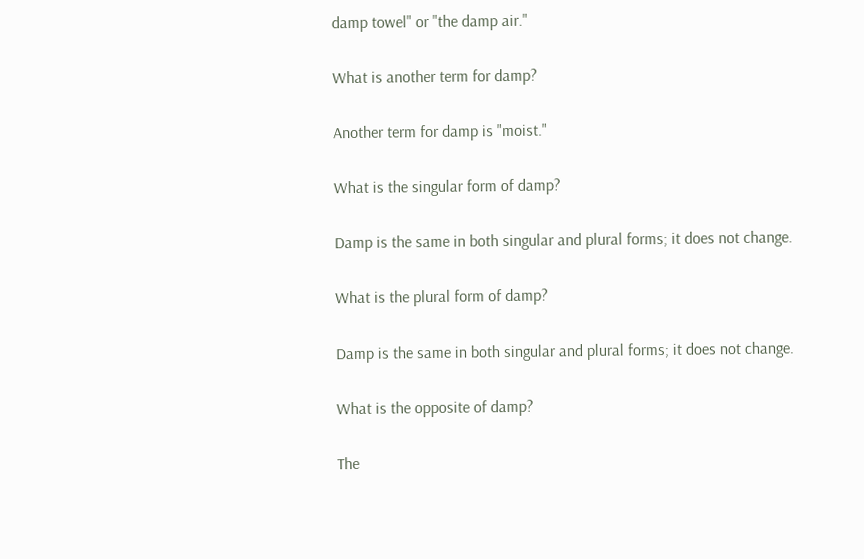damp towel" or "the damp air."

What is another term for damp?

Another term for damp is "moist."

What is the singular form of damp?

Damp is the same in both singular and plural forms; it does not change.

What is the plural form of damp?

Damp is the same in both singular and plural forms; it does not change.

What is the opposite of damp?

The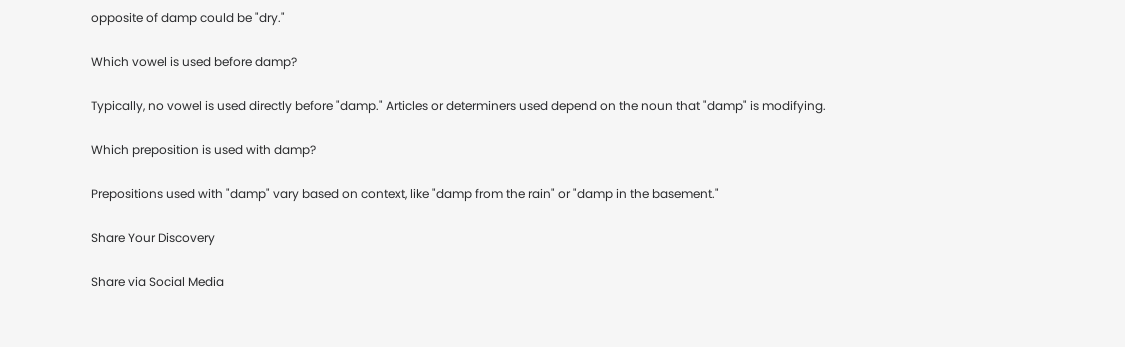opposite of damp could be "dry."

Which vowel is used before damp?

Typically, no vowel is used directly before "damp." Articles or determiners used depend on the noun that "damp" is modifying.

Which preposition is used with damp?

Prepositions used with "damp" vary based on context, like "damp from the rain" or "damp in the basement."

Share Your Discovery

Share via Social Media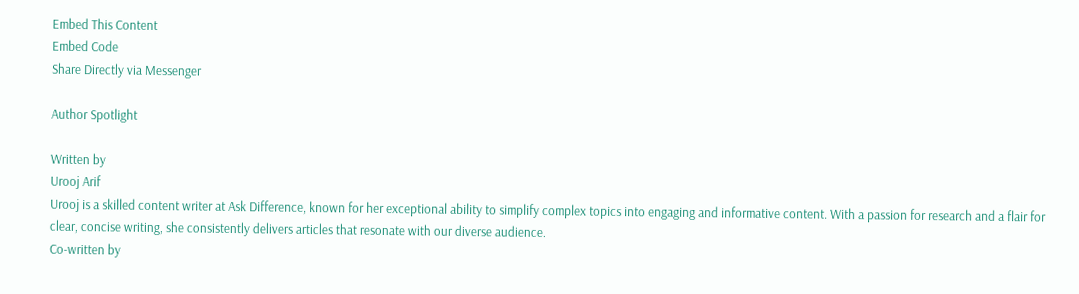Embed This Content
Embed Code
Share Directly via Messenger

Author Spotlight

Written by
Urooj Arif
Urooj is a skilled content writer at Ask Difference, known for her exceptional ability to simplify complex topics into engaging and informative content. With a passion for research and a flair for clear, concise writing, she consistently delivers articles that resonate with our diverse audience.
Co-written by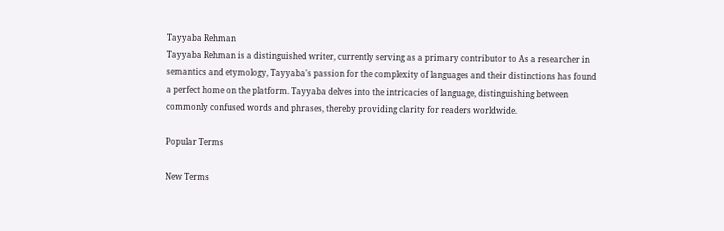Tayyaba Rehman
Tayyaba Rehman is a distinguished writer, currently serving as a primary contributor to As a researcher in semantics and etymology, Tayyaba's passion for the complexity of languages and their distinctions has found a perfect home on the platform. Tayyaba delves into the intricacies of language, distinguishing between commonly confused words and phrases, thereby providing clarity for readers worldwide.

Popular Terms

New Terms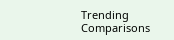Trending Comparisons